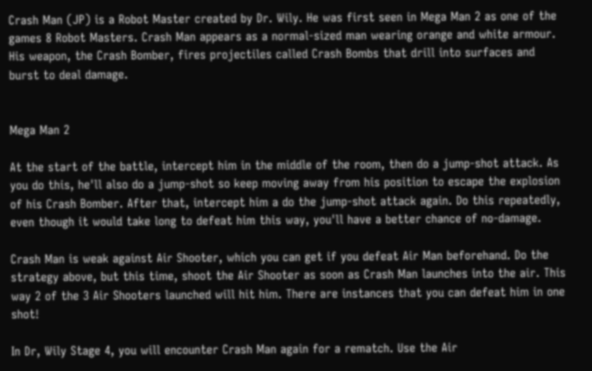Crash Man (JP) is a Robot Master created by Dr. Wily. He was first seen in Mega Man 2 as one of the games 8 Robot Masters. Crash Man appears as a normal-sized man wearing orange and white armour. His weapon, the Crash Bomber, fires projectiles called Crash Bombs that drill into surfaces and burst to deal damage.


Mega Man 2

At the start of the battle, intercept him in the middle of the room, then do a jump-shot attack. As you do this, he'll also do a jump-shot so keep moving away from his position to escape the explosion of his Crash Bomber. After that, intercept him a do the jump-shot attack again. Do this repeatedly, even though it would take long to defeat him this way, you'll have a better chance of no-damage.

Crash Man is weak against Air Shooter, which you can get if you defeat Air Man beforehand. Do the strategy above, but this time, shoot the Air Shooter as soon as Crash Man launches into the air. This way 2 of the 3 Air Shooters launched will hit him. There are instances that you can defeat him in one shot!

In Dr, Wily Stage 4, you will encounter Crash Man again for a rematch. Use the Air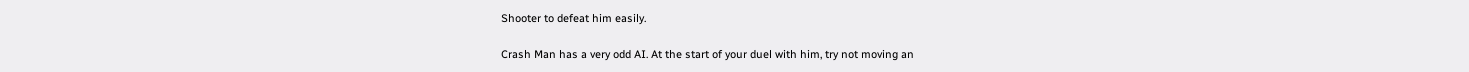Shooter to defeat him easily.

Crash Man has a very odd AI. At the start of your duel with him, try not moving an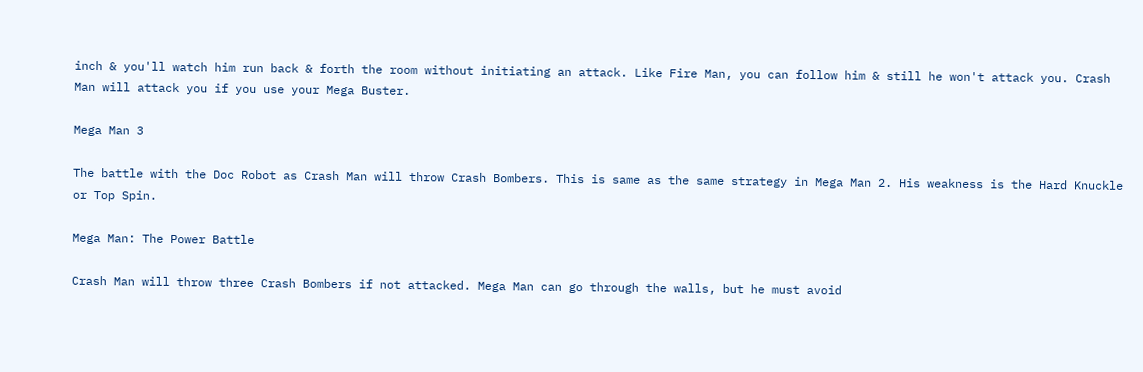inch & you'll watch him run back & forth the room without initiating an attack. Like Fire Man, you can follow him & still he won't attack you. Crash Man will attack you if you use your Mega Buster.

Mega Man 3

The battle with the Doc Robot as Crash Man will throw Crash Bombers. This is same as the same strategy in Mega Man 2. His weakness is the Hard Knuckle or Top Spin.

Mega Man: The Power Battle

Crash Man will throw three Crash Bombers if not attacked. Mega Man can go through the walls, but he must avoid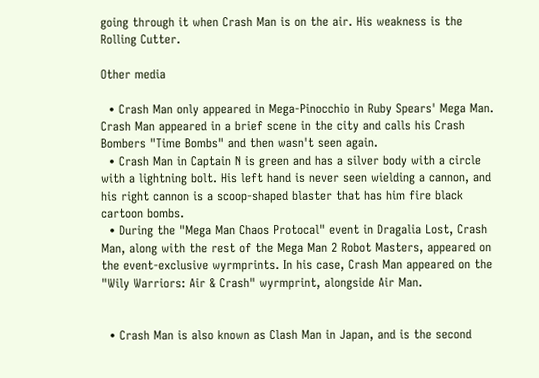going through it when Crash Man is on the air. His weakness is the Rolling Cutter.

Other media

  • Crash Man only appeared in Mega-Pinocchio in Ruby Spears' Mega Man. Crash Man appeared in a brief scene in the city and calls his Crash Bombers "Time Bombs" and then wasn't seen again.
  • Crash Man in Captain N is green and has a silver body with a circle with a lightning bolt. His left hand is never seen wielding a cannon, and his right cannon is a scoop-shaped blaster that has him fire black cartoon bombs.
  • During the "Mega Man Chaos Protocal" event in Dragalia Lost, Crash Man, along with the rest of the Mega Man 2 Robot Masters, appeared on the event-exclusive wyrmprints. In his case, Crash Man appeared on the "Wily Warriors: Air & Crash" wyrmprint, alongside Air Man.


  • Crash Man is also known as Clash Man in Japan, and is the second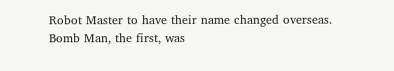Robot Master to have their name changed overseas. Bomb Man, the first, was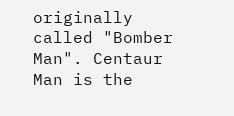originally called "Bomber Man". Centaur Man is the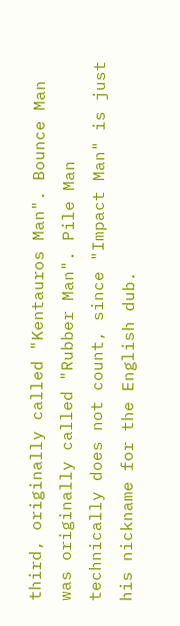third, originally called "Kentauros Man". Bounce Man was originally called "Rubber Man". Pile Man technically does not count, since "Impact Man" is just his nickname for the English dub.